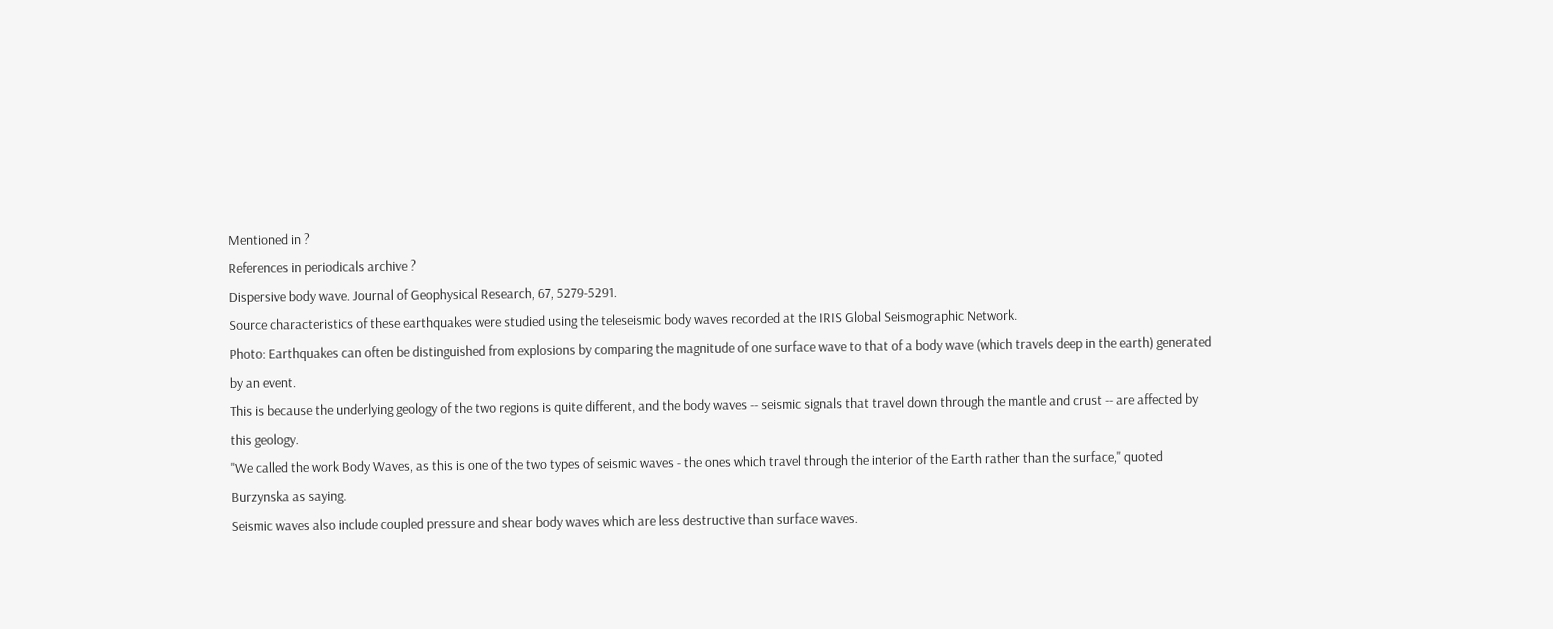Mentioned in ?
References in periodicals archive ?
Dispersive body wave. Journal of Geophysical Research, 67, 5279-5291.
Source characteristics of these earthquakes were studied using the teleseismic body waves recorded at the IRIS Global Seismographic Network.
Photo: Earthquakes can often be distinguished from explosions by comparing the magnitude of one surface wave to that of a body wave (which travels deep in the earth) generated by an event.
This is because the underlying geology of the two regions is quite different, and the body waves -- seismic signals that travel down through the mantle and crust -- are affected by this geology.
"We called the work Body Waves, as this is one of the two types of seismic waves - the ones which travel through the interior of the Earth rather than the surface," quoted Burzynska as saying.
Seismic waves also include coupled pressure and shear body waves which are less destructive than surface waves.